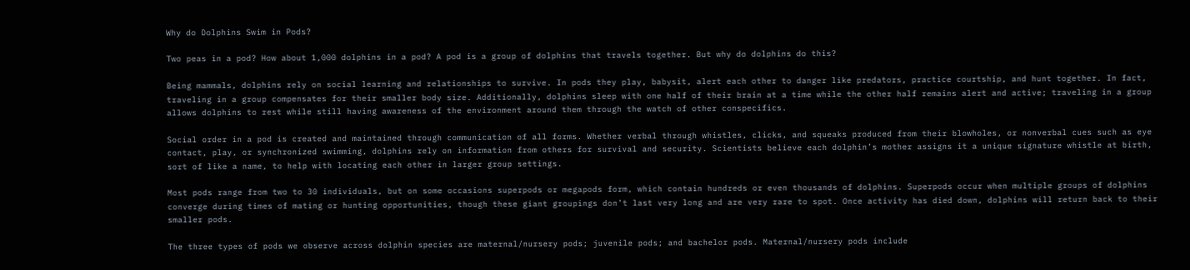Why do Dolphins Swim in Pods?

Two peas in a pod? How about 1,000 dolphins in a pod? A pod is a group of dolphins that travels together. But why do dolphins do this?

Being mammals, dolphins rely on social learning and relationships to survive. In pods they play, babysit, alert each other to danger like predators, practice courtship, and hunt together. In fact, traveling in a group compensates for their smaller body size. Additionally, dolphins sleep with one half of their brain at a time while the other half remains alert and active; traveling in a group allows dolphins to rest while still having awareness of the environment around them through the watch of other conspecifics.

Social order in a pod is created and maintained through communication of all forms. Whether verbal through whistles, clicks, and squeaks produced from their blowholes, or nonverbal cues such as eye contact, play, or synchronized swimming, dolphins rely on information from others for survival and security. Scientists believe each dolphin’s mother assigns it a unique signature whistle at birth, sort of like a name, to help with locating each other in larger group settings.

Most pods range from two to 30 individuals, but on some occasions superpods or megapods form, which contain hundreds or even thousands of dolphins. Superpods occur when multiple groups of dolphins converge during times of mating or hunting opportunities, though these giant groupings don’t last very long and are very rare to spot. Once activity has died down, dolphins will return back to their smaller pods.

The three types of pods we observe across dolphin species are maternal/nursery pods; juvenile pods; and bachelor pods. Maternal/nursery pods include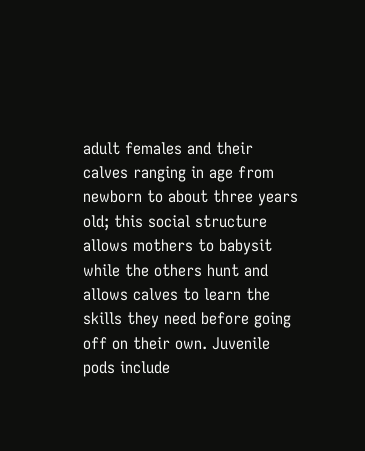adult females and their calves ranging in age from newborn to about three years old; this social structure allows mothers to babysit while the others hunt and allows calves to learn the skills they need before going off on their own. Juvenile pods include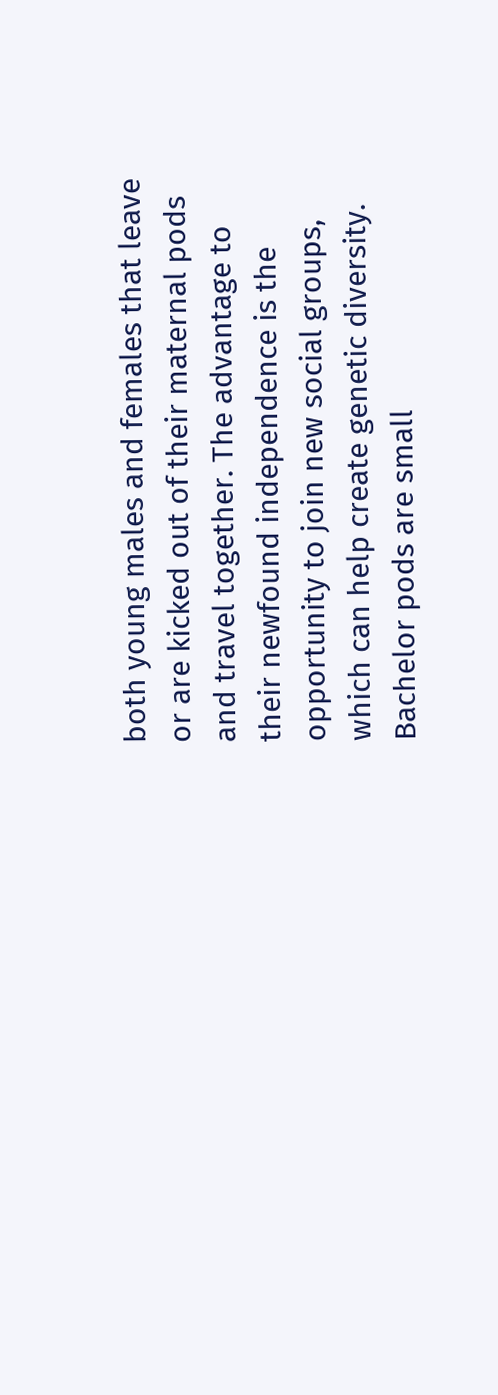both young males and females that leave or are kicked out of their maternal pods and travel together. The advantage to their newfound independence is the opportunity to join new social groups, which can help create genetic diversity. Bachelor pods are small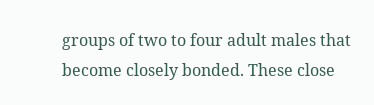groups of two to four adult males that become closely bonded. These close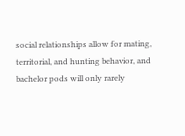social relationships allow for mating, territorial, and hunting behavior, and bachelor pods will only rarely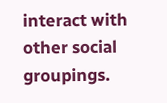interact with other social groupings.